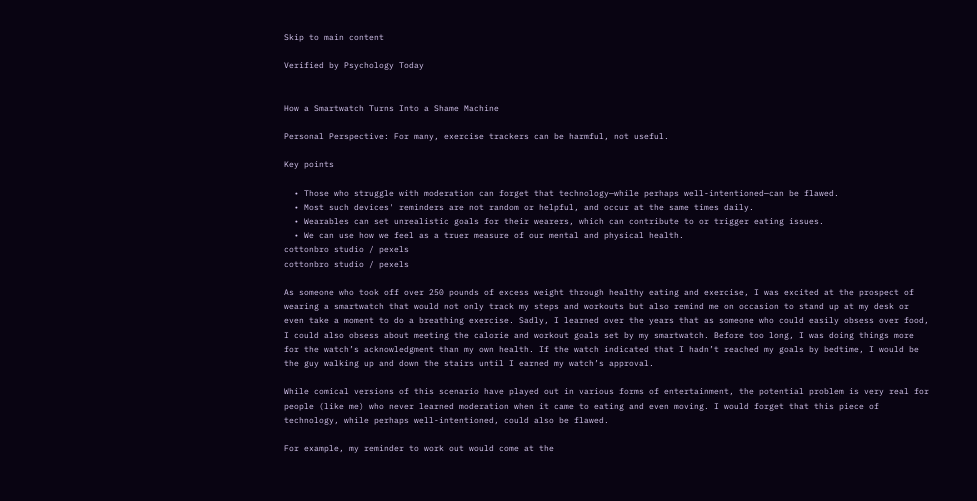Skip to main content

Verified by Psychology Today


How a Smartwatch Turns Into a Shame Machine

Personal Perspective: For many, exercise trackers can be harmful, not useful.

Key points

  • Those who struggle with moderation can forget that technology—while perhaps well-intentioned—can be flawed.
  • Most such devices' reminders are not random or helpful, and occur at the same times daily.
  • Wearables can set unrealistic goals for their wearers, which can contribute to or trigger eating issues.
  • We can use how we feel as a truer measure of our mental and physical health.
cottonbro studio / pexels
cottonbro studio / pexels

As someone who took off over 250 pounds of excess weight through healthy eating and exercise, I was excited at the prospect of wearing a smartwatch that would not only track my steps and workouts but also remind me on occasion to stand up at my desk or even take a moment to do a breathing exercise. Sadly, I learned over the years that as someone who could easily obsess over food, I could also obsess about meeting the calorie and workout goals set by my smartwatch. Before too long, I was doing things more for the watch’s acknowledgment than my own health. If the watch indicated that I hadn’t reached my goals by bedtime, I would be the guy walking up and down the stairs until I earned my watch’s approval.

While comical versions of this scenario have played out in various forms of entertainment, the potential problem is very real for people (like me) who never learned moderation when it came to eating and even moving. I would forget that this piece of technology, while perhaps well-intentioned, could also be flawed.

For example, my reminder to work out would come at the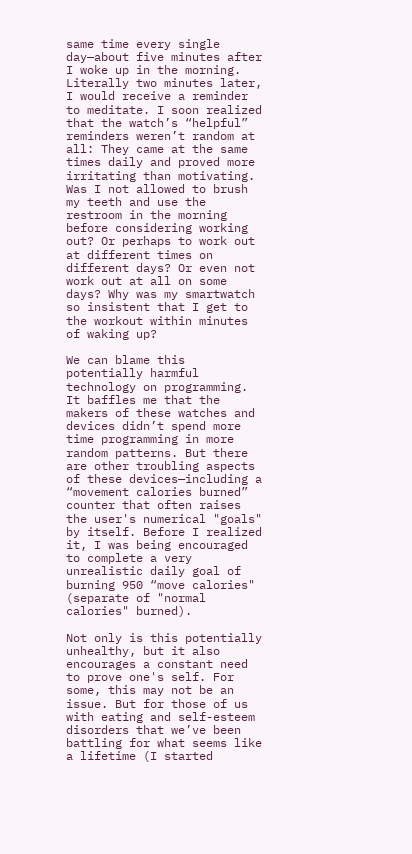same time every single day—about five minutes after I woke up in the morning. Literally two minutes later, I would receive a reminder to meditate. I soon realized that the watch’s “helpful” reminders weren’t random at all: They came at the same times daily and proved more irritating than motivating. Was I not allowed to brush my teeth and use the restroom in the morning before considering working out? Or perhaps to work out at different times on different days? Or even not work out at all on some days? Why was my smartwatch so insistent that I get to the workout within minutes of waking up?

We can blame this potentially harmful technology on programming. It baffles me that the makers of these watches and devices didn’t spend more time programming in more random patterns. But there are other troubling aspects of these devices—including a “movement calories burned” counter that often raises the user's numerical "goals" by itself. Before I realized it, I was being encouraged to complete a very unrealistic daily goal of burning 950 “move calories" (separate of "normal calories" burned).

Not only is this potentially unhealthy, but it also encourages a constant need to prove one's self. For some, this may not be an issue. But for those of us with eating and self-esteem disorders that we’ve been battling for what seems like a lifetime (I started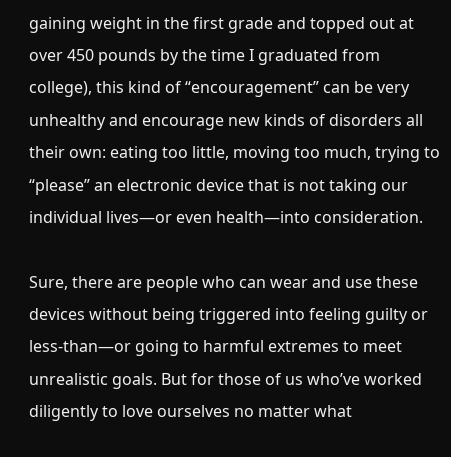gaining weight in the first grade and topped out at over 450 pounds by the time I graduated from college), this kind of “encouragement” can be very unhealthy and encourage new kinds of disorders all their own: eating too little, moving too much, trying to “please” an electronic device that is not taking our individual lives—or even health—into consideration.

Sure, there are people who can wear and use these devices without being triggered into feeling guilty or less-than—or going to harmful extremes to meet unrealistic goals. But for those of us who’ve worked diligently to love ourselves no matter what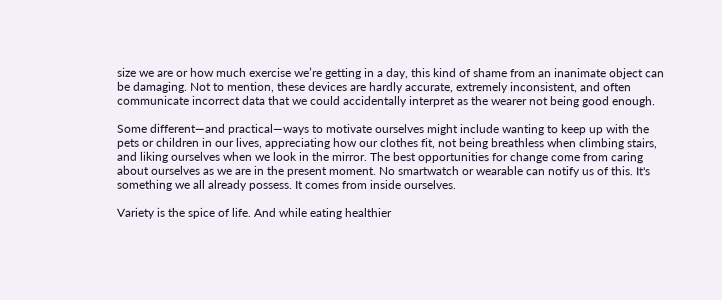size we are or how much exercise we’re getting in a day, this kind of shame from an inanimate object can be damaging. Not to mention, these devices are hardly accurate, extremely inconsistent, and often communicate incorrect data that we could accidentally interpret as the wearer not being good enough.

Some different—and practical—ways to motivate ourselves might include wanting to keep up with the pets or children in our lives, appreciating how our clothes fit, not being breathless when climbing stairs, and liking ourselves when we look in the mirror. The best opportunities for change come from caring about ourselves as we are in the present moment. No smartwatch or wearable can notify us of this. It's something we all already possess. It comes from inside ourselves.

Variety is the spice of life. And while eating healthier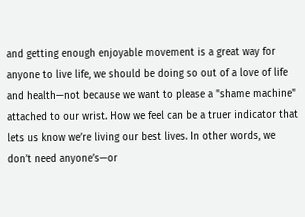and getting enough enjoyable movement is a great way for anyone to live life, we should be doing so out of a love of life and health—not because we want to please a "shame machine" attached to our wrist. How we feel can be a truer indicator that lets us know we’re living our best lives. In other words, we don’t need anyone’s—or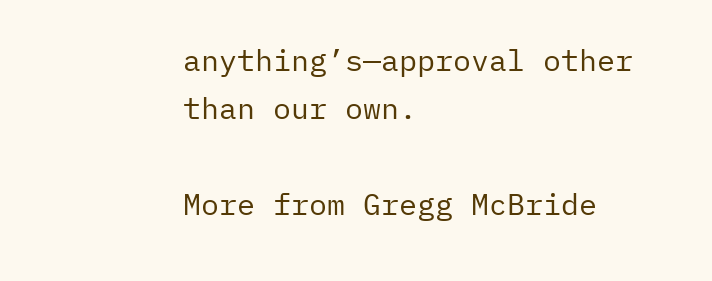anything’s—approval other than our own.

More from Gregg McBride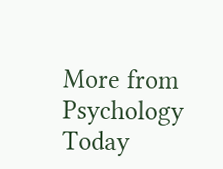More from Psychology Today